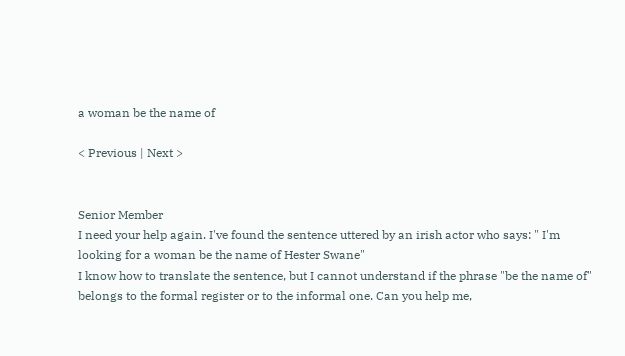a woman be the name of

< Previous | Next >


Senior Member
I need your help again. I've found the sentence uttered by an irish actor who says: " I'm looking for a woman be the name of Hester Swane"
I know how to translate the sentence, but I cannot understand if the phrase "be the name of" belongs to the formal register or to the informal one. Can you help me,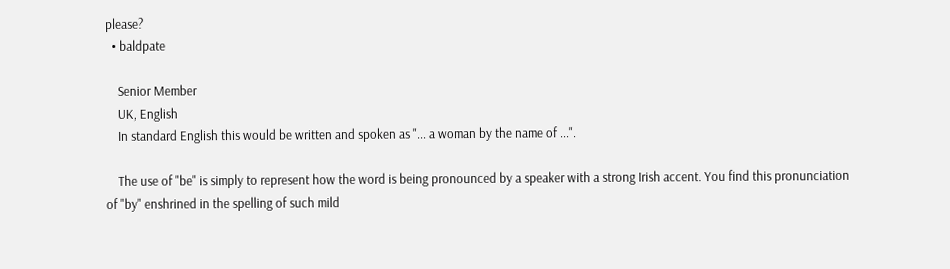please?
  • baldpate

    Senior Member
    UK, English
    In standard English this would be written and spoken as "... a woman by the name of ...".

    The use of "be" is simply to represent how the word is being pronounced by a speaker with a strong Irish accent. You find this pronunciation of "by" enshrined in the spelling of such mild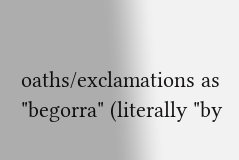oaths/exclamations as "begorra" (literally "by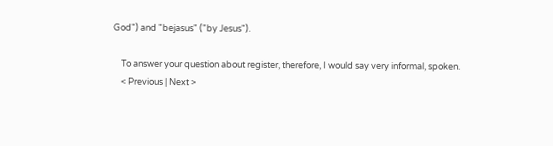God") and "bejasus" ("by Jesus").

    To answer your question about register, therefore, I would say very informal, spoken.
    < Previous | Next >